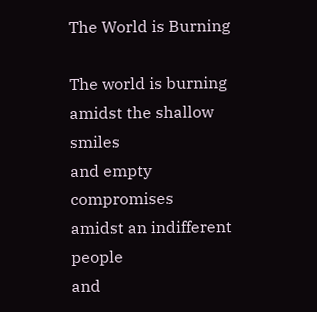The World is Burning

The world is burning
amidst the shallow smiles
and empty compromises
amidst an indifferent people
and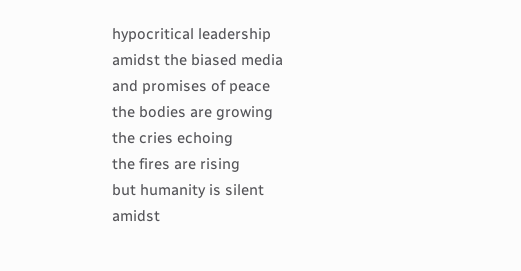hypocritical leadership
amidst the biased media
and promises of peace
the bodies are growing
the cries echoing
the fires are rising
but humanity is silent
amidst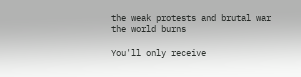the weak protests and brutal war
the world burns

You'll only receive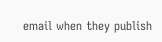email when they publish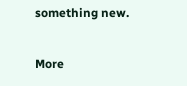something new.

More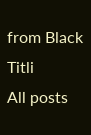from Black Titli
All posts